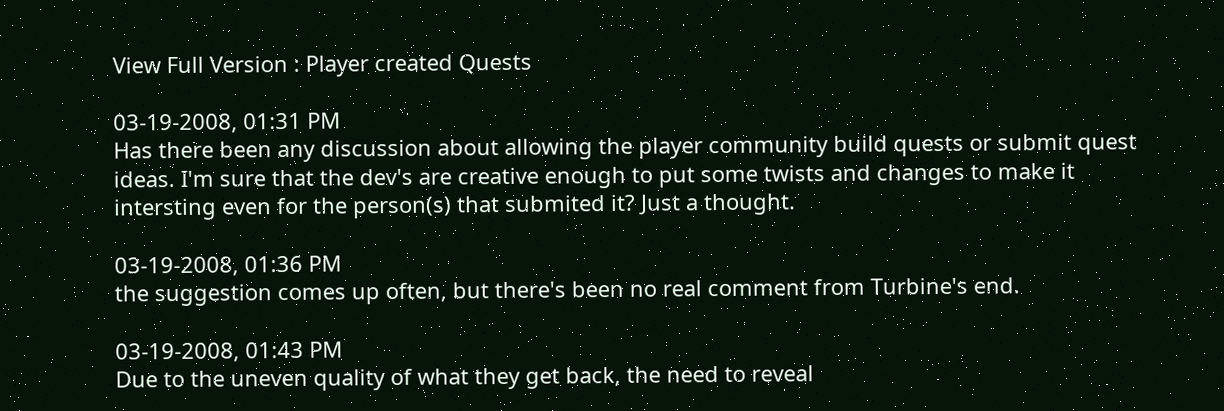View Full Version : Player created Quests

03-19-2008, 01:31 PM
Has there been any discussion about allowing the player community build quests or submit quest ideas. I'm sure that the dev's are creative enough to put some twists and changes to make it intersting even for the person(s) that submited it? Just a thought.

03-19-2008, 01:36 PM
the suggestion comes up often, but there's been no real comment from Turbine's end.

03-19-2008, 01:43 PM
Due to the uneven quality of what they get back, the need to reveal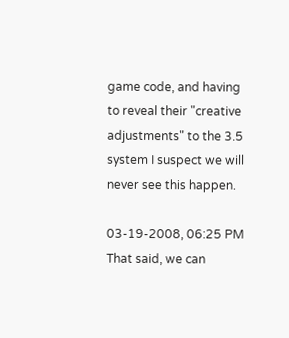game code, and having to reveal their "creative adjustments" to the 3.5 system I suspect we will never see this happen.

03-19-2008, 06:25 PM
That said, we can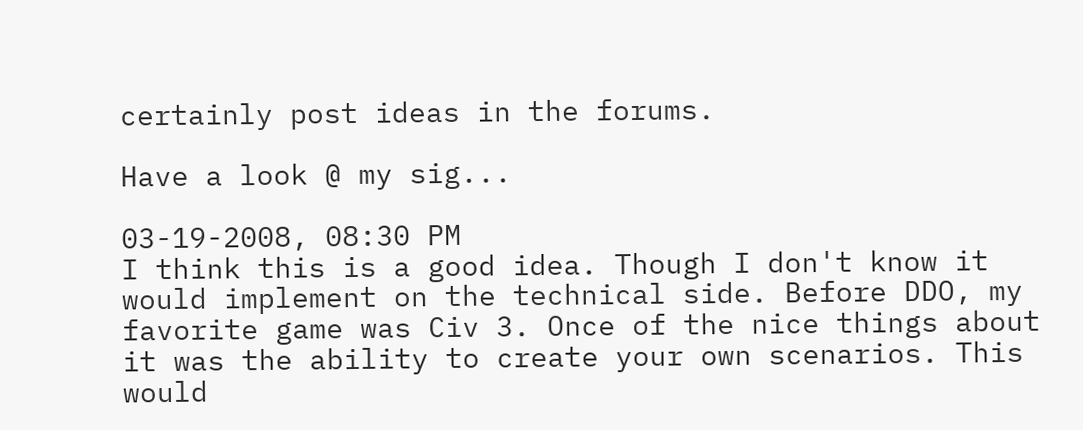certainly post ideas in the forums.

Have a look @ my sig...

03-19-2008, 08:30 PM
I think this is a good idea. Though I don't know it would implement on the technical side. Before DDO, my favorite game was Civ 3. Once of the nice things about it was the ability to create your own scenarios. This would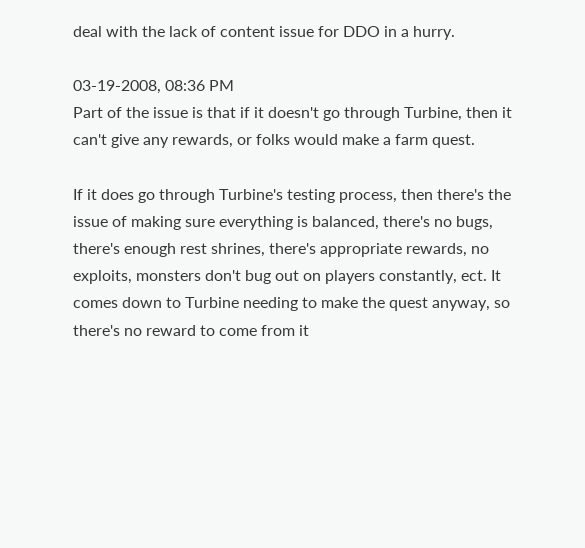deal with the lack of content issue for DDO in a hurry.

03-19-2008, 08:36 PM
Part of the issue is that if it doesn't go through Turbine, then it can't give any rewards, or folks would make a farm quest.

If it does go through Turbine's testing process, then there's the issue of making sure everything is balanced, there's no bugs, there's enough rest shrines, there's appropriate rewards, no exploits, monsters don't bug out on players constantly, ect. It comes down to Turbine needing to make the quest anyway, so there's no reward to come from it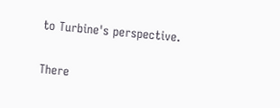to Turbine's perspective.

There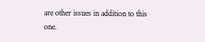are other issues in addition to this one.